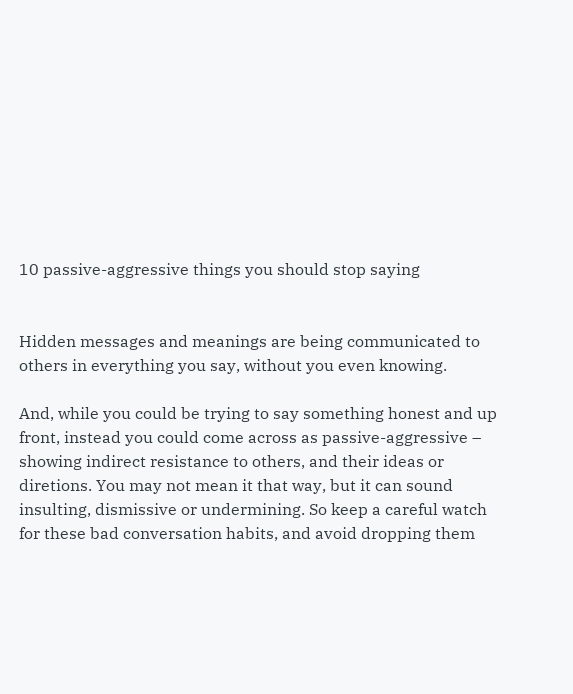10 passive-aggressive things you should stop saying


Hidden messages and meanings are being communicated to others in everything you say, without you even knowing.

And, while you could be trying to say something honest and up front, instead you could come across as passive-aggressive – showing indirect resistance to others, and their ideas or diretions. You may not mean it that way, but it can sound insulting, dismissive or undermining. So keep a careful watch for these bad conversation habits, and avoid dropping them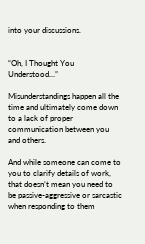into your discussions.


“Oh, I Thought You Understood…”

Misunderstandings happen all the time and ultimately come down to a lack of proper communication between you and others.

And while someone can come to you to clarify details of work, that doesn’t mean you need to be passive-aggressive or sarcastic when responding to them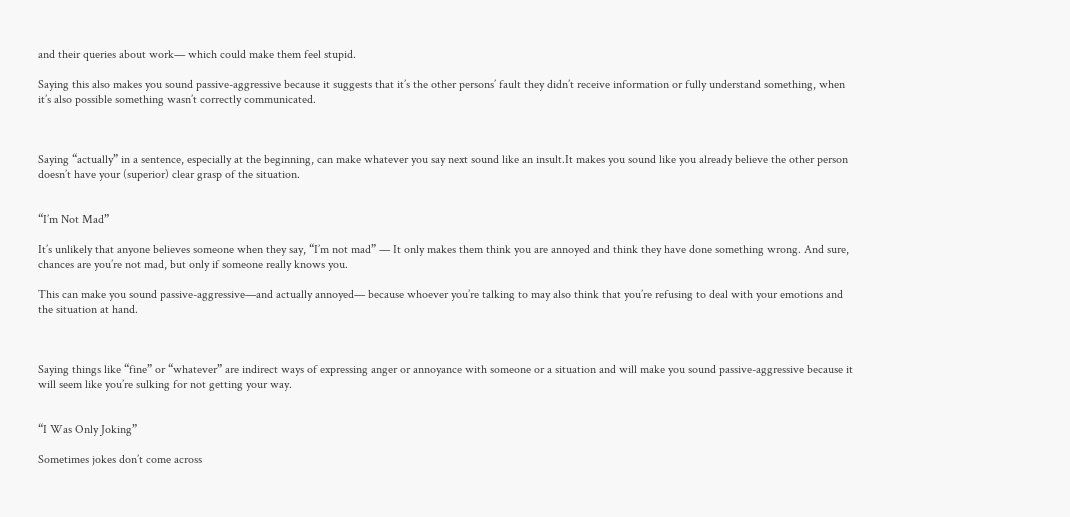and their queries about work— which could make them feel stupid.

Saying this also makes you sound passive-aggressive because it suggests that it’s the other persons’ fault they didn’t receive information or fully understand something, when it’s also possible something wasn’t correctly communicated.



Saying “actually” in a sentence, especially at the beginning, can make whatever you say next sound like an insult.It makes you sound like you already believe the other person doesn’t have your (superior) clear grasp of the situation.


“I’m Not Mad”

It’s unlikely that anyone believes someone when they say, “I’m not mad” — It only makes them think you are annoyed and think they have done something wrong. And sure, chances are you’re not mad, but only if someone really knows you.

This can make you sound passive-aggressive—and actually annoyed— because whoever you’re talking to may also think that you’re refusing to deal with your emotions and the situation at hand.



Saying things like “fine” or “whatever” are indirect ways of expressing anger or annoyance with someone or a situation and will make you sound passive-aggressive because it will seem like you’re sulking for not getting your way.


“I Was Only Joking”

Sometimes jokes don’t come across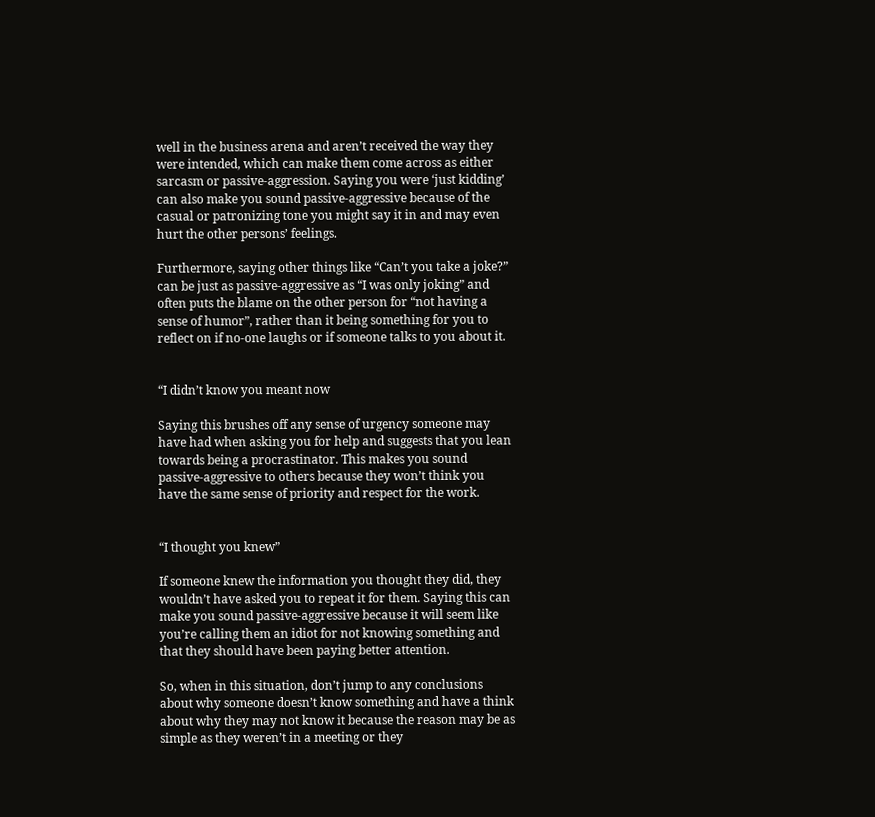well in the business arena and aren’t received the way they were intended, which can make them come across as either sarcasm or passive-aggression. Saying you were ‘just kidding’ can also make you sound passive-aggressive because of the casual or patronizing tone you might say it in and may even hurt the other persons’ feelings.

Furthermore, saying other things like “Can’t you take a joke?” can be just as passive-aggressive as “I was only joking” and often puts the blame on the other person for “not having a sense of humor”, rather than it being something for you to reflect on if no-one laughs or if someone talks to you about it.


“I didn’t know you meant now

Saying this brushes off any sense of urgency someone may have had when asking you for help and suggests that you lean towards being a procrastinator. This makes you sound passive-aggressive to others because they won’t think you have the same sense of priority and respect for the work.


“I thought you knew”

If someone knew the information you thought they did, they wouldn’t have asked you to repeat it for them. Saying this can make you sound passive-aggressive because it will seem like you’re calling them an idiot for not knowing something and that they should have been paying better attention.

So, when in this situation, don’t jump to any conclusions about why someone doesn’t know something and have a think about why they may not know it because the reason may be as simple as they weren’t in a meeting or they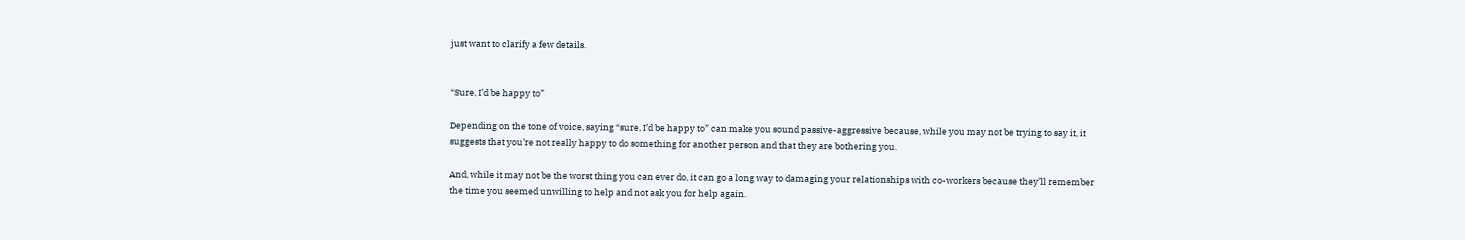just want to clarify a few details.


“Sure, I’d be happy to”

Depending on the tone of voice, saying “sure, I’d be happy to” can make you sound passive-aggressive because, while you may not be trying to say it, it suggests that you’re not really happy to do something for another person and that they are bothering you.

And, while it may not be the worst thing you can ever do, it can go a long way to damaging your relationships with co-workers because they’ll remember the time you seemed unwilling to help and not ask you for help again.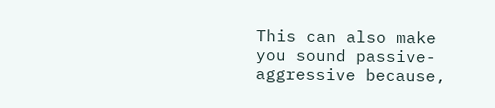This can also make you sound passive-aggressive because,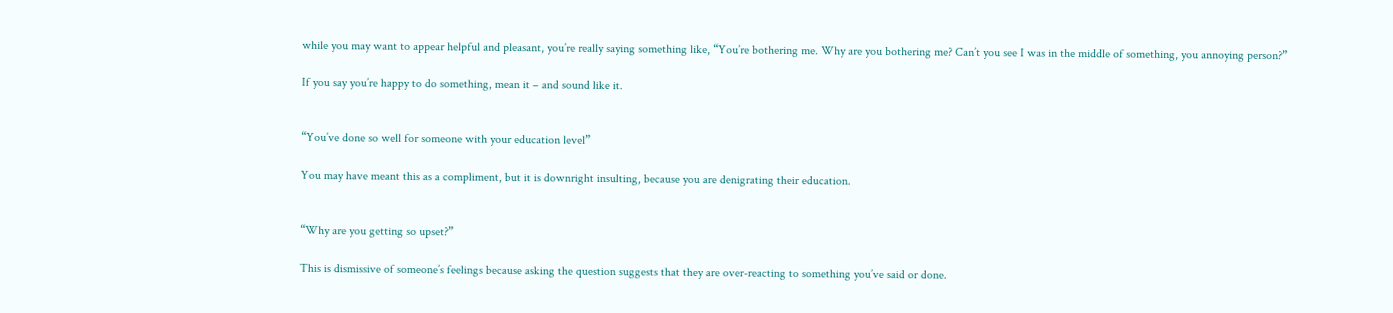while you may want to appear helpful and pleasant, you’re really saying something like, “You’re bothering me. Why are you bothering me? Can’t you see I was in the middle of something, you annoying person?”

If you say you’re happy to do something, mean it – and sound like it.


“You’ve done so well for someone with your education level”

You may have meant this as a compliment, but it is downright insulting, because you are denigrating their education.


“Why are you getting so upset?”

This is dismissive of someone’s feelings because asking the question suggests that they are over-reacting to something you’ve said or done.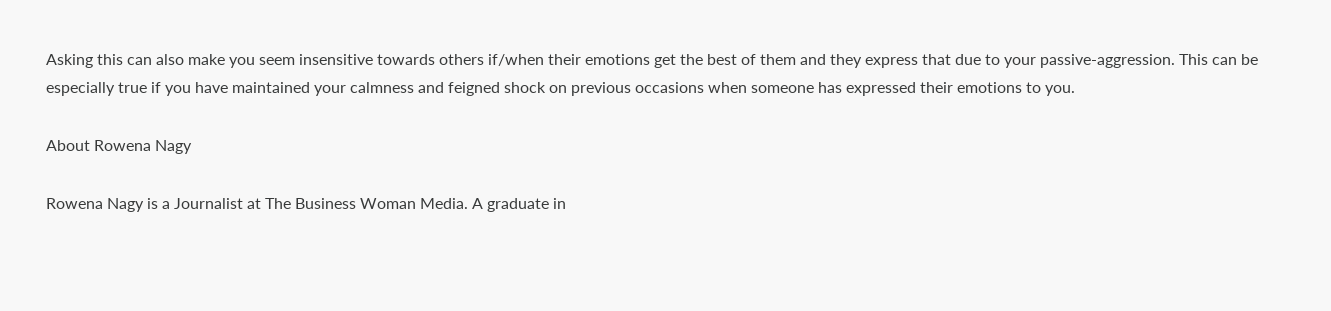Asking this can also make you seem insensitive towards others if/when their emotions get the best of them and they express that due to your passive-aggression. This can be especially true if you have maintained your calmness and feigned shock on previous occasions when someone has expressed their emotions to you.

About Rowena Nagy

Rowena Nagy is a Journalist at The Business Woman Media. A graduate in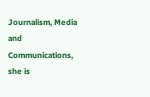Journalism, Media and Communications, she is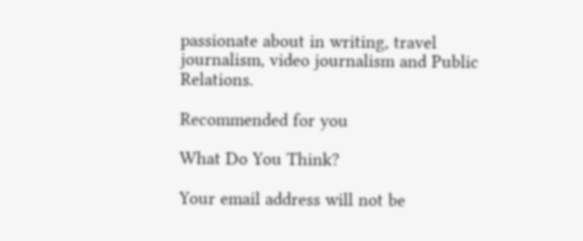passionate about in writing, travel journalism, video journalism and Public Relations.

Recommended for you

What Do You Think?

Your email address will not be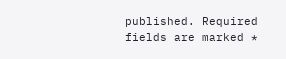published. Required fields are marked *